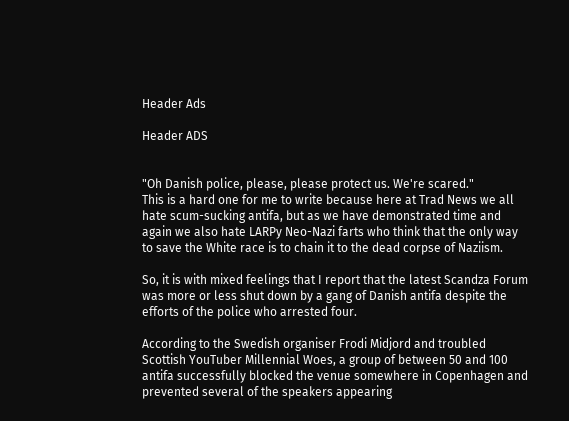Header Ads

Header ADS


"Oh Danish police, please, please protect us. We're scared."
This is a hard one for me to write because here at Trad News we all hate scum-sucking antifa, but as we have demonstrated time and again we also hate LARPy Neo-Nazi farts who think that the only way to save the White race is to chain it to the dead corpse of Naziism.

So, it is with mixed feelings that I report that the latest Scandza Forum was more or less shut down by a gang of Danish antifa despite the efforts of the police who arrested four.

According to the Swedish organiser Frodi Midjord and troubled Scottish YouTuber Millennial Woes, a group of between 50 and 100 antifa successfully blocked the venue somewhere in Copenhagen and prevented several of the speakers appearing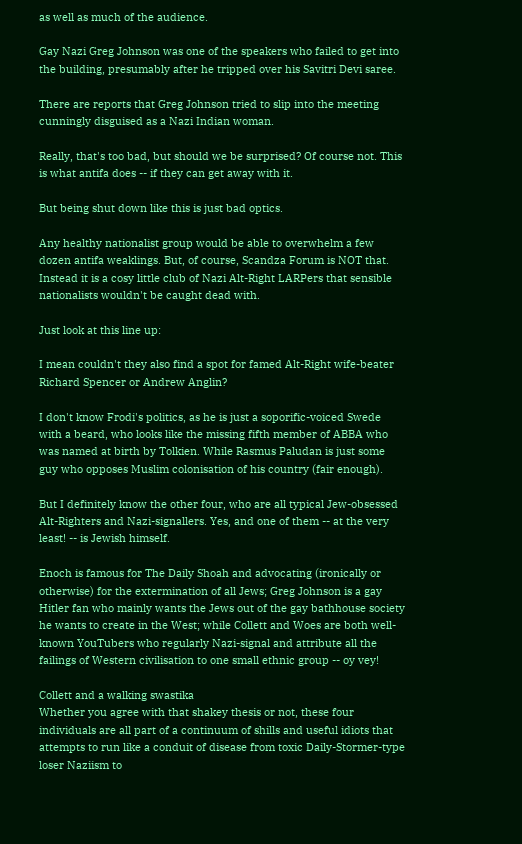as well as much of the audience.

Gay Nazi Greg Johnson was one of the speakers who failed to get into the building, presumably after he tripped over his Savitri Devi saree.

There are reports that Greg Johnson tried to slip into the meeting cunningly disguised as a Nazi Indian woman.

Really, that's too bad, but should we be surprised? Of course not. This is what antifa does -- if they can get away with it.

But being shut down like this is just bad optics.

Any healthy nationalist group would be able to overwhelm a few dozen antifa weaklings. But, of course, Scandza Forum is NOT that. Instead it is a cosy little club of Nazi Alt-Right LARPers that sensible nationalists wouldn't be caught dead with.

Just look at this line up:

I mean couldn't they also find a spot for famed Alt-Right wife-beater Richard Spencer or Andrew Anglin?

I don't know Frodi's politics, as he is just a soporific-voiced Swede with a beard, who looks like the missing fifth member of ABBA who was named at birth by Tolkien. While Rasmus Paludan is just some guy who opposes Muslim colonisation of his country (fair enough).

But I definitely know the other four, who are all typical Jew-obsessed Alt-Righters and Nazi-signallers. Yes, and one of them -- at the very least! -- is Jewish himself.

Enoch is famous for The Daily Shoah and advocating (ironically or otherwise) for the extermination of all Jews; Greg Johnson is a gay Hitler fan who mainly wants the Jews out of the gay bathhouse society he wants to create in the West; while Collett and Woes are both well-known YouTubers who regularly Nazi-signal and attribute all the failings of Western civilisation to one small ethnic group -- oy vey!

Collett and a walking swastika
Whether you agree with that shakey thesis or not, these four individuals are all part of a continuum of shills and useful idiots that attempts to run like a conduit of disease from toxic Daily-Stormer-type loser Naziism to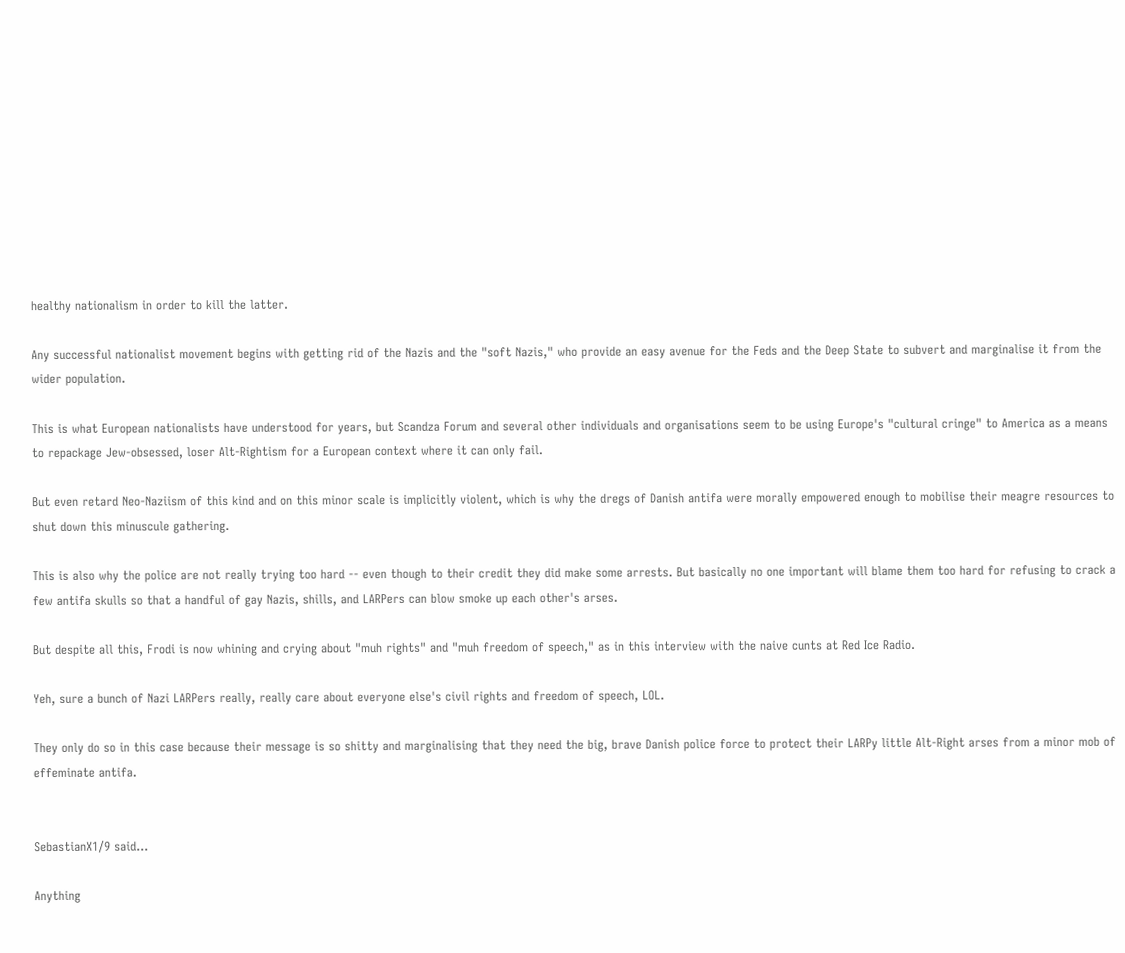healthy nationalism in order to kill the latter.

Any successful nationalist movement begins with getting rid of the Nazis and the "soft Nazis," who provide an easy avenue for the Feds and the Deep State to subvert and marginalise it from the wider population.

This is what European nationalists have understood for years, but Scandza Forum and several other individuals and organisations seem to be using Europe's "cultural cringe" to America as a means to repackage Jew-obsessed, loser Alt-Rightism for a European context where it can only fail.

But even retard Neo-Naziism of this kind and on this minor scale is implicitly violent, which is why the dregs of Danish antifa were morally empowered enough to mobilise their meagre resources to shut down this minuscule gathering.

This is also why the police are not really trying too hard -- even though to their credit they did make some arrests. But basically no one important will blame them too hard for refusing to crack a few antifa skulls so that a handful of gay Nazis, shills, and LARPers can blow smoke up each other's arses.

But despite all this, Frodi is now whining and crying about "muh rights" and "muh freedom of speech," as in this interview with the naive cunts at Red Ice Radio.

Yeh, sure a bunch of Nazi LARPers really, really care about everyone else's civil rights and freedom of speech, LOL.

They only do so in this case because their message is so shitty and marginalising that they need the big, brave Danish police force to protect their LARPy little Alt-Right arses from a minor mob of effeminate antifa.


SebastianX1/9 said...

Anything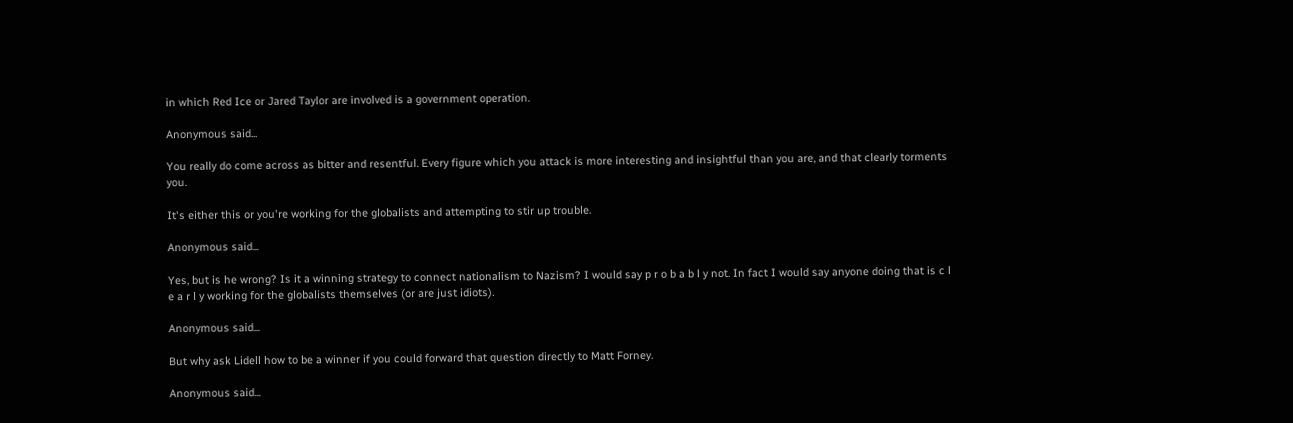in which Red Ice or Jared Taylor are involved is a government operation.

Anonymous said...

You really do come across as bitter and resentful. Every figure which you attack is more interesting and insightful than you are, and that clearly torments you.

It's either this or you're working for the globalists and attempting to stir up trouble.

Anonymous said...

Yes, but is he wrong? Is it a winning strategy to connect nationalism to Nazism? I would say p r o b a b l y not. In fact I would say anyone doing that is c l e a r l y working for the globalists themselves (or are just idiots).

Anonymous said...

But why ask Lidell how to be a winner if you could forward that question directly to Matt Forney.

Anonymous said...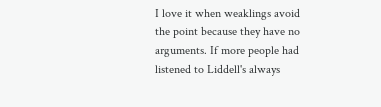I love it when weaklings avoid the point because they have no arguments. If more people had listened to Liddell's always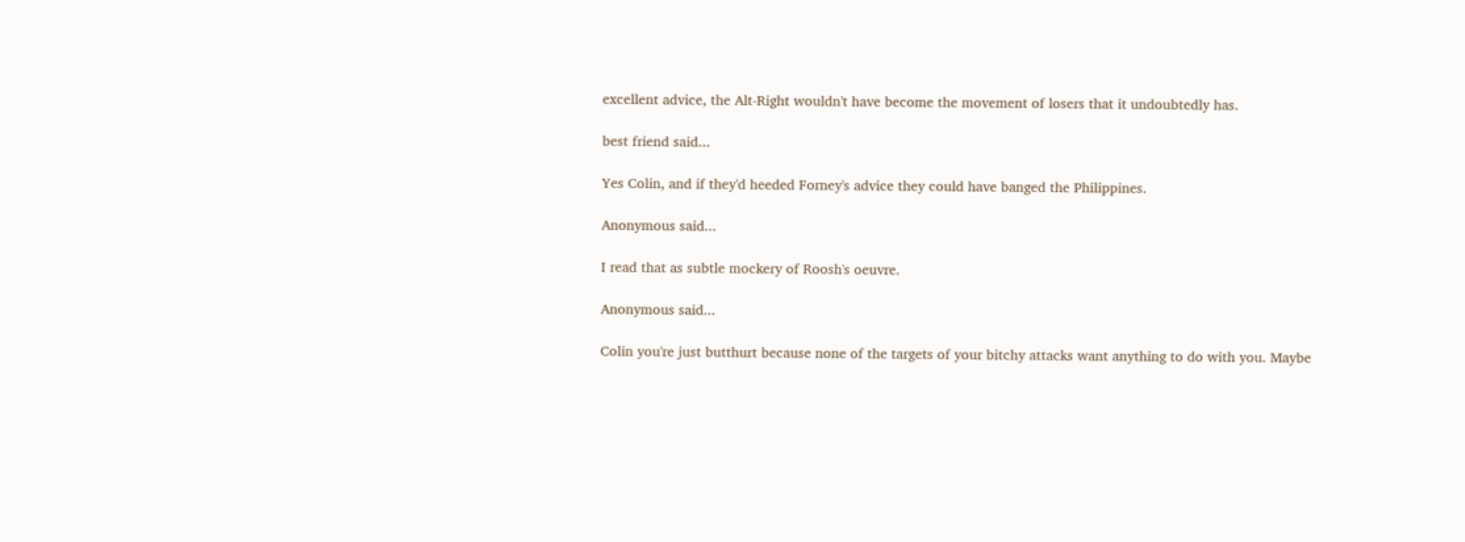excellent advice, the Alt-Right wouldn't have become the movement of losers that it undoubtedly has.

best friend said...

Yes Colin, and if they'd heeded Forney's advice they could have banged the Philippines.

Anonymous said...

I read that as subtle mockery of Roosh's oeuvre.

Anonymous said...

Colin you're just butthurt because none of the targets of your bitchy attacks want anything to do with you. Maybe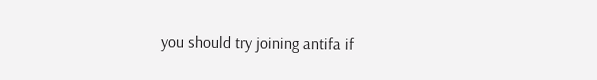you should try joining antifa if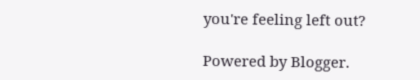you're feeling left out?

Powered by Blogger.